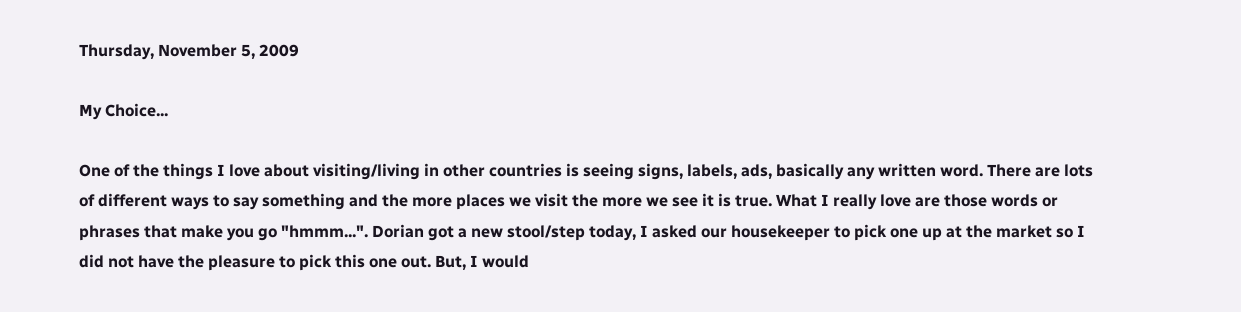Thursday, November 5, 2009

My Choice...

One of the things I love about visiting/living in other countries is seeing signs, labels, ads, basically any written word. There are lots of different ways to say something and the more places we visit the more we see it is true. What I really love are those words or phrases that make you go "hmmm...". Dorian got a new stool/step today, I asked our housekeeper to pick one up at the market so I did not have the pleasure to pick this one out. But, I would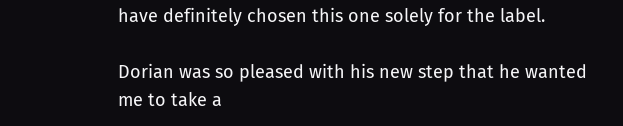have definitely chosen this one solely for the label.

Dorian was so pleased with his new step that he wanted me to take a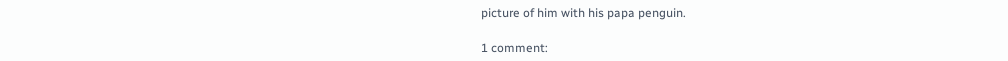picture of him with his papa penguin.

1 comment: